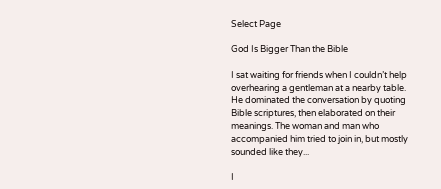Select Page

God Is Bigger Than the Bible

I sat waiting for friends when I couldn’t help overhearing a gentleman at a nearby table. He dominated the conversation by quoting Bible scriptures, then elaborated on their meanings. The woman and man who accompanied him tried to join in, but mostly sounded like they...

I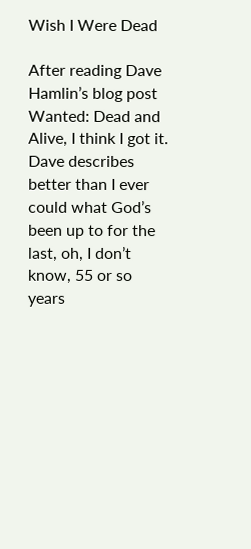Wish I Were Dead

After reading Dave Hamlin’s blog post Wanted: Dead and Alive, I think I got it. Dave describes better than I ever could what God’s been up to for the last, oh, I don’t know, 55 or so years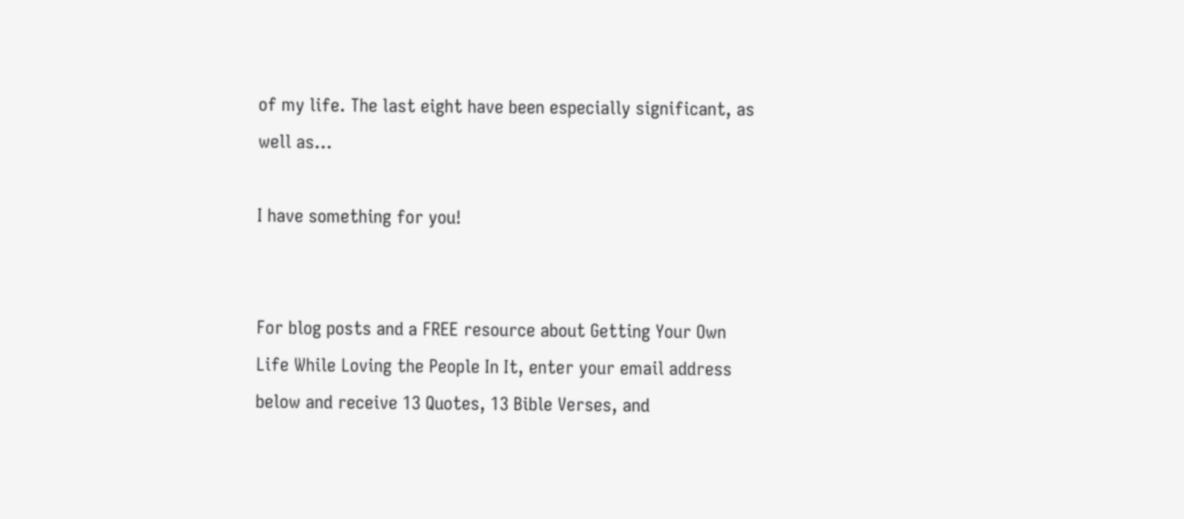of my life. The last eight have been especially significant, as well as...

I have something for you!


For blog posts and a FREE resource about Getting Your Own Life While Loving the People In It, enter your email address below and receive 13 Quotes, 13 Bible Verses, and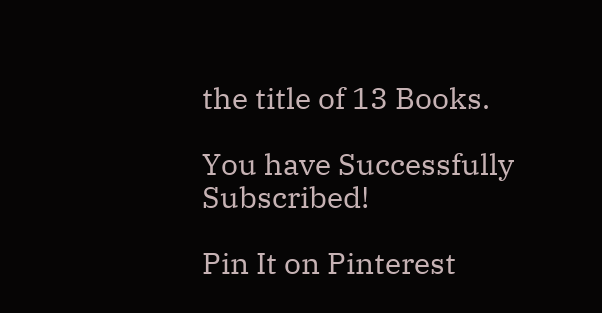the title of 13 Books.

You have Successfully Subscribed!

Pin It on Pinterest